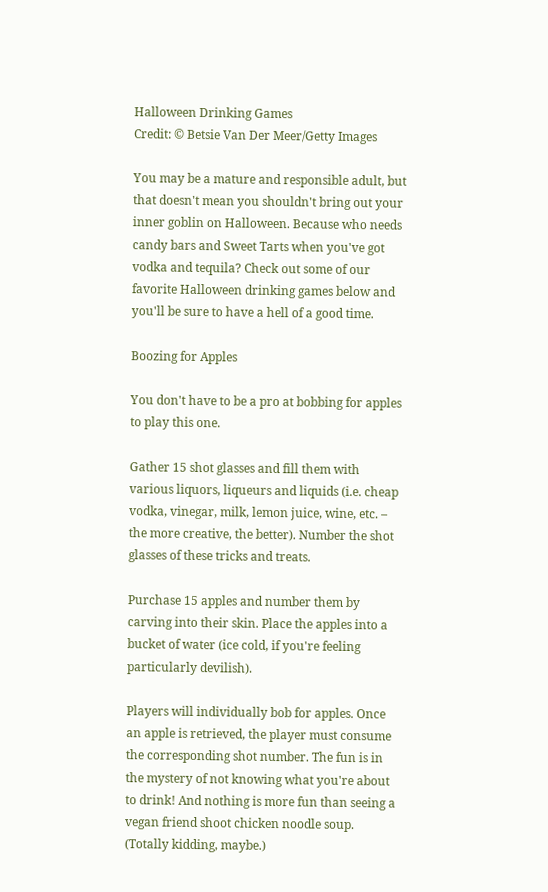Halloween Drinking Games
Credit: © Betsie Van Der Meer/Getty Images

You may be a mature and responsible adult, but that doesn't mean you shouldn't bring out your inner goblin on Halloween. Because who needs candy bars and Sweet Tarts when you've got vodka and tequila? Check out some of our favorite Halloween drinking games below and you'll be sure to have a hell of a good time.

Boozing for Apples

You don't have to be a pro at bobbing for apples to play this one.

Gather 15 shot glasses and fill them with various liquors, liqueurs and liquids (i.e. cheap vodka, vinegar, milk, lemon juice, wine, etc. – the more creative, the better). Number the shot glasses of these tricks and treats.

Purchase 15 apples and number them by carving into their skin. Place the apples into a bucket of water (ice cold, if you're feeling particularly devilish).

Players will individually bob for apples. Once an apple is retrieved, the player must consume the corresponding shot number. The fun is in the mystery of not knowing what you're about to drink! And nothing is more fun than seeing a vegan friend shoot chicken noodle soup. (Totally kidding, maybe.)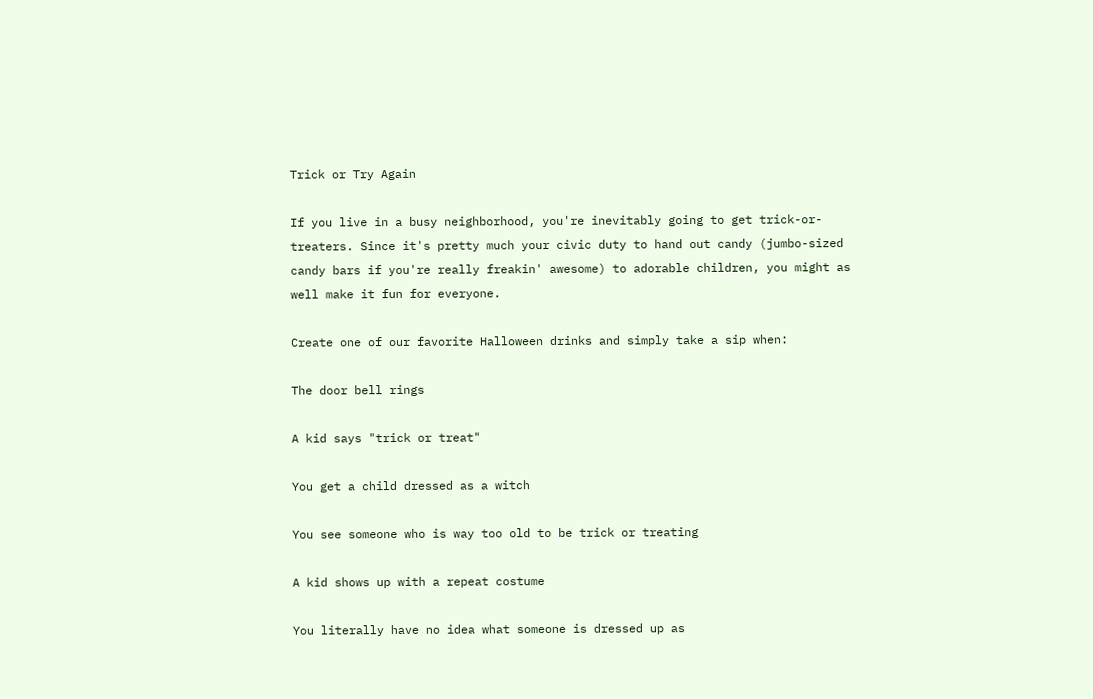Trick or Try Again

If you live in a busy neighborhood, you're inevitably going to get trick-or-treaters. Since it's pretty much your civic duty to hand out candy (jumbo-sized candy bars if you're really freakin' awesome) to adorable children, you might as well make it fun for everyone.

Create one of our favorite Halloween drinks and simply take a sip when:

The door bell rings

A kid says "trick or treat"

You get a child dressed as a witch

You see someone who is way too old to be trick or treating

A kid shows up with a repeat costume

You literally have no idea what someone is dressed up as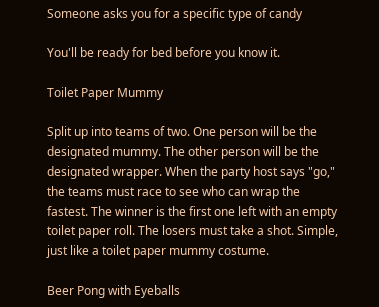Someone asks you for a specific type of candy

You'll be ready for bed before you know it.

Toilet Paper Mummy

Split up into teams of two. One person will be the designated mummy. The other person will be the designated wrapper. When the party host says "go," the teams must race to see who can wrap the fastest. The winner is the first one left with an empty toilet paper roll. The losers must take a shot. Simple, just like a toilet paper mummy costume.

Beer Pong with Eyeballs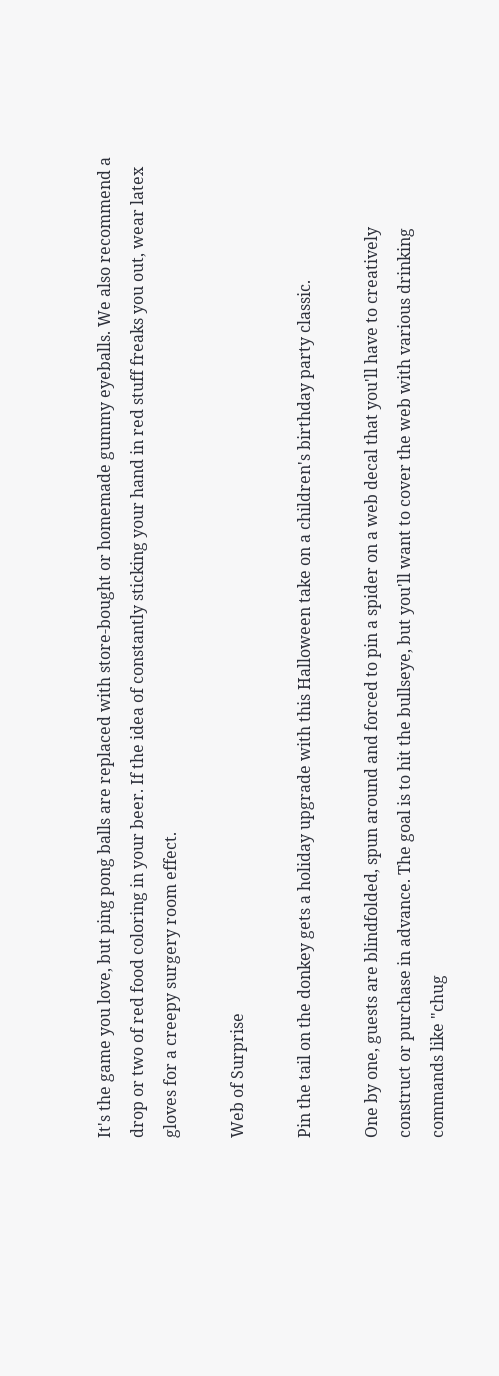It's the game you love, but ping pong balls are replaced with store-bought or homemade gummy eyeballs. We also recommend a drop or two of red food coloring in your beer. If the idea of constantly sticking your hand in red stuff freaks you out, wear latex gloves for a creepy surgery room effect.

Web of Surprise

Pin the tail on the donkey gets a holiday upgrade with this Halloween take on a children's birthday party classic.

One by one, guests are blindfolded, spun around and forced to pin a spider on a web decal that you'll have to creatively construct or purchase in advance. The goal is to hit the bullseye, but you'll want to cover the web with various drinking commands like "chug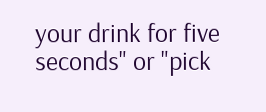your drink for five seconds" or "pick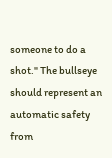someone to do a shot." The bullseye should represent an automatic safety from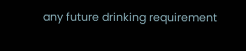any future drinking requirement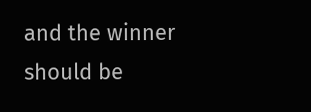and the winner should be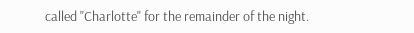called "Charlotte" for the remainder of the night.